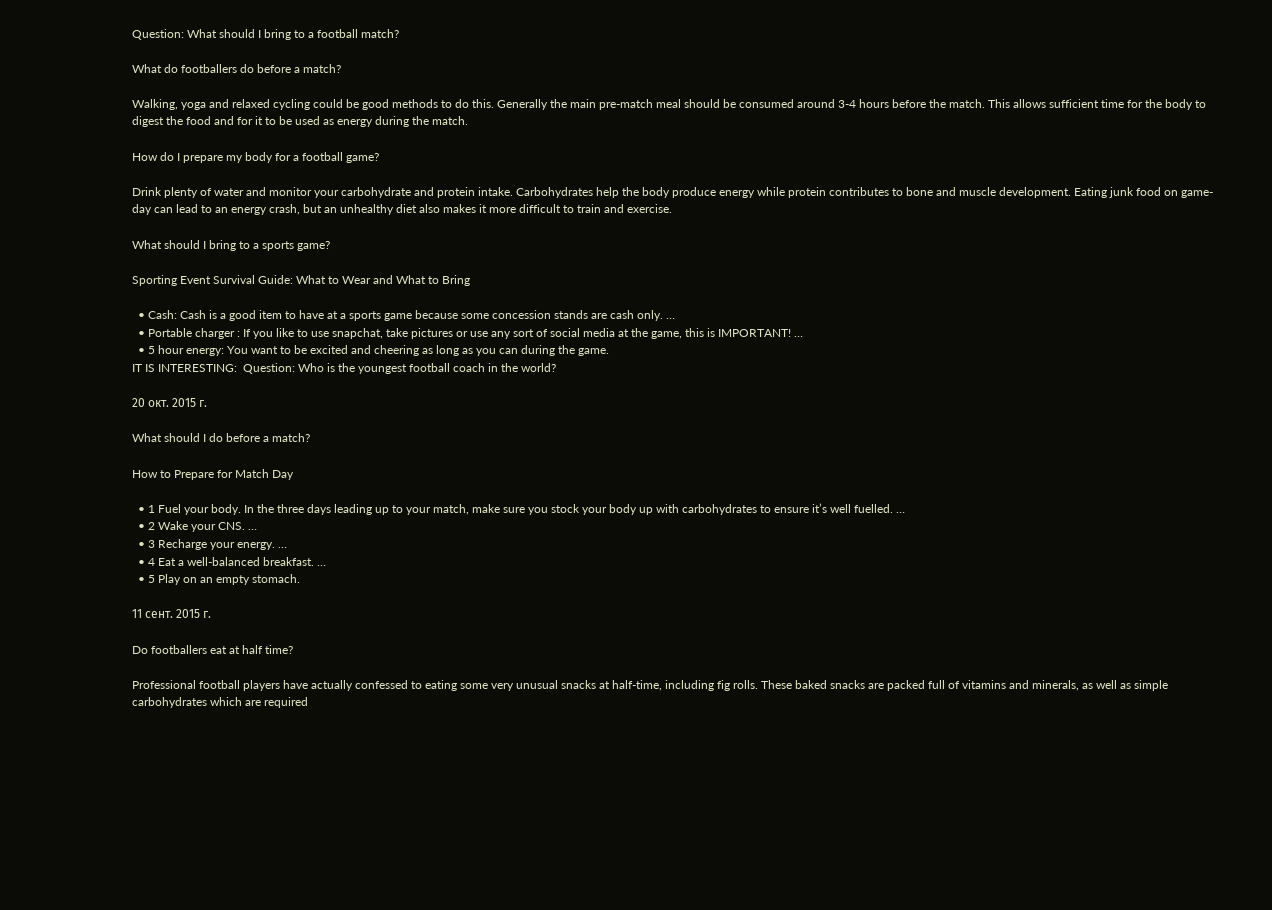Question: What should I bring to a football match?

What do footballers do before a match?

Walking, yoga and relaxed cycling could be good methods to do this. Generally the main pre-match meal should be consumed around 3-4 hours before the match. This allows sufficient time for the body to digest the food and for it to be used as energy during the match.

How do I prepare my body for a football game?

Drink plenty of water and monitor your carbohydrate and protein intake. Carbohydrates help the body produce energy while protein contributes to bone and muscle development. Eating junk food on game-day can lead to an energy crash, but an unhealthy diet also makes it more difficult to train and exercise.

What should I bring to a sports game?

Sporting Event Survival Guide: What to Wear and What to Bring

  • Cash: Cash is a good item to have at a sports game because some concession stands are cash only. …
  • Portable charger : If you like to use snapchat, take pictures or use any sort of social media at the game, this is IMPORTANT! …
  • 5 hour energy: You want to be excited and cheering as long as you can during the game.
IT IS INTERESTING:  Question: Who is the youngest football coach in the world?

20 окт. 2015 г.

What should I do before a match?

How to Prepare for Match Day

  • 1 Fuel your body. In the three days leading up to your match, make sure you stock your body up with carbohydrates to ensure it’s well fuelled. …
  • 2 Wake your CNS. …
  • 3 Recharge your energy. …
  • 4 Eat a well-balanced breakfast. …
  • 5 Play on an empty stomach.

11 сент. 2015 г.

Do footballers eat at half time?

Professional football players have actually confessed to eating some very unusual snacks at half-time, including fig rolls. These baked snacks are packed full of vitamins and minerals, as well as simple carbohydrates which are required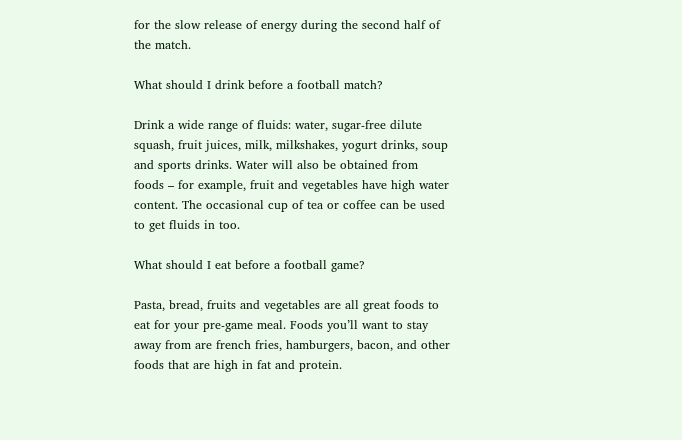for the slow release of energy during the second half of the match.

What should I drink before a football match?

Drink a wide range of fluids: water, sugar-free dilute squash, fruit juices, milk, milkshakes, yogurt drinks, soup and sports drinks. Water will also be obtained from foods – for example, fruit and vegetables have high water content. The occasional cup of tea or coffee can be used to get fluids in too.

What should I eat before a football game?

Pasta, bread, fruits and vegetables are all great foods to eat for your pre-game meal. Foods you’ll want to stay away from are french fries, hamburgers, bacon, and other foods that are high in fat and protein.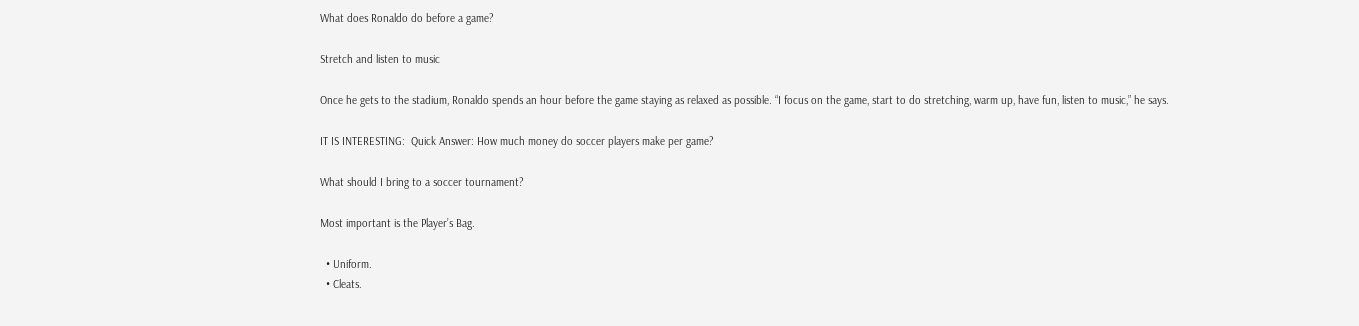What does Ronaldo do before a game?

Stretch and listen to music

Once he gets to the stadium, Ronaldo spends an hour before the game staying as relaxed as possible. “I focus on the game, start to do stretching, warm up, have fun, listen to music,” he says.

IT IS INTERESTING:  Quick Answer: How much money do soccer players make per game?

What should I bring to a soccer tournament?

Most important is the Player’s Bag.

  • Uniform.
  • Cleats.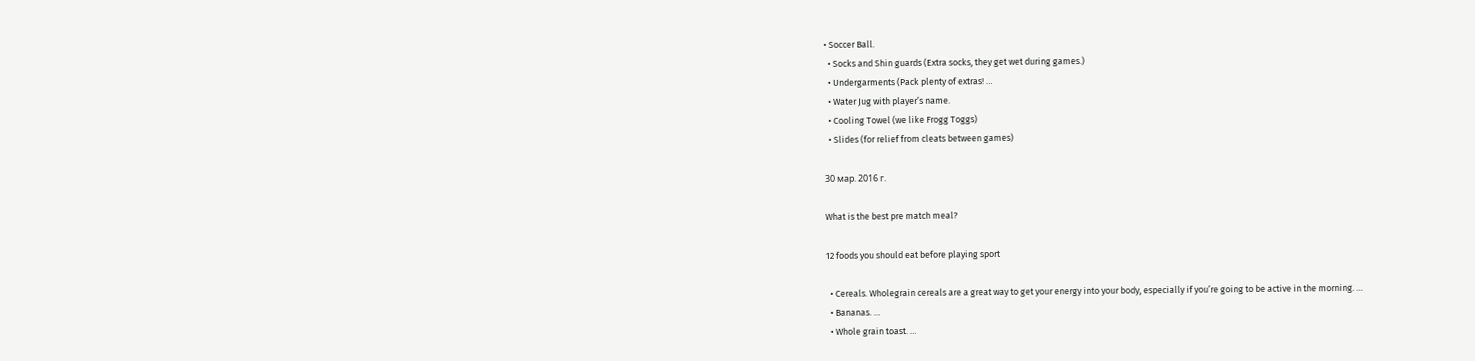• Soccer Ball.
  • Socks and Shin guards (Extra socks, they get wet during games.)
  • Undergarments (Pack plenty of extras! …
  • Water Jug with player’s name.
  • Cooling Towel (we like Frogg Toggs)
  • Slides (for relief from cleats between games)

30 мар. 2016 г.

What is the best pre match meal?

12 foods you should eat before playing sport

  • Cereals. Wholegrain cereals are a great way to get your energy into your body, especially if you’re going to be active in the morning. …
  • Bananas. …
  • Whole grain toast. …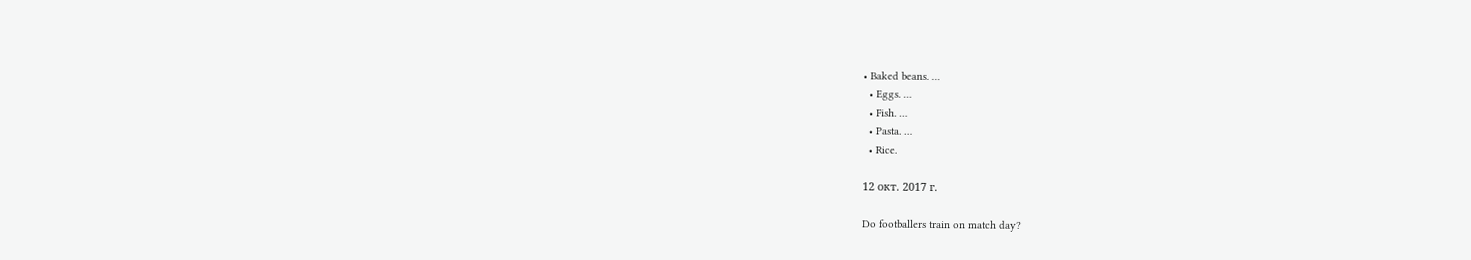• Baked beans. …
  • Eggs. …
  • Fish. …
  • Pasta. …
  • Rice.

12 окт. 2017 г.

Do footballers train on match day?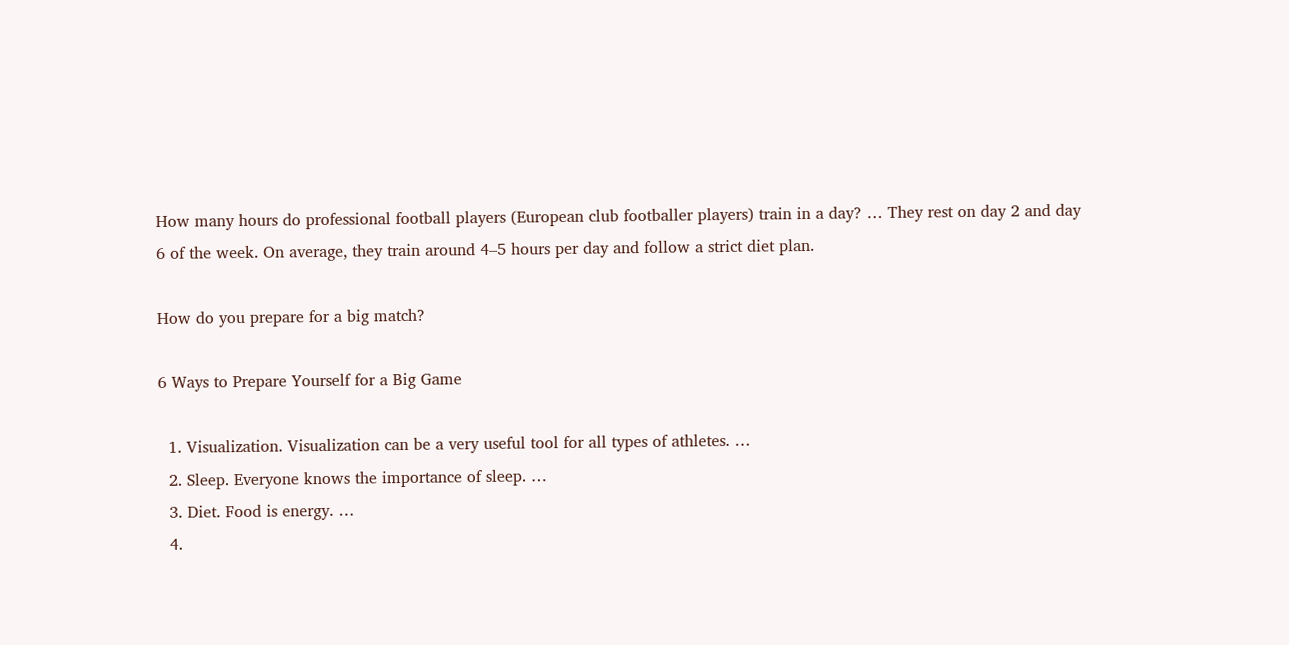How many hours do professional football players (European club footballer players) train in a day? … They rest on day 2 and day 6 of the week. On average, they train around 4–5 hours per day and follow a strict diet plan.

How do you prepare for a big match?

6 Ways to Prepare Yourself for a Big Game

  1. Visualization. Visualization can be a very useful tool for all types of athletes. …
  2. Sleep. Everyone knows the importance of sleep. …
  3. Diet. Food is energy. …
  4.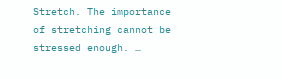Stretch. The importance of stretching cannot be stressed enough. …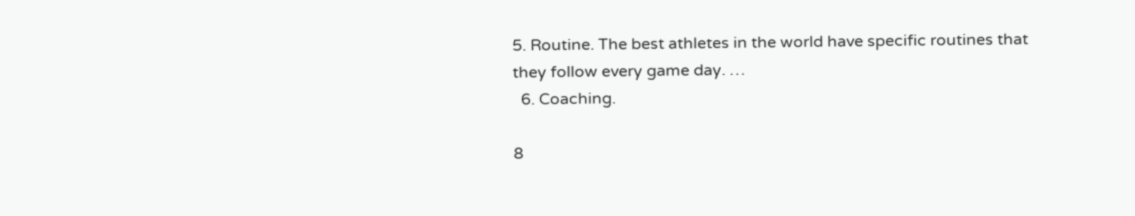5. Routine. The best athletes in the world have specific routines that they follow every game day. …
  6. Coaching.

8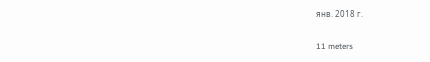янв. 2018 г.

11 meters